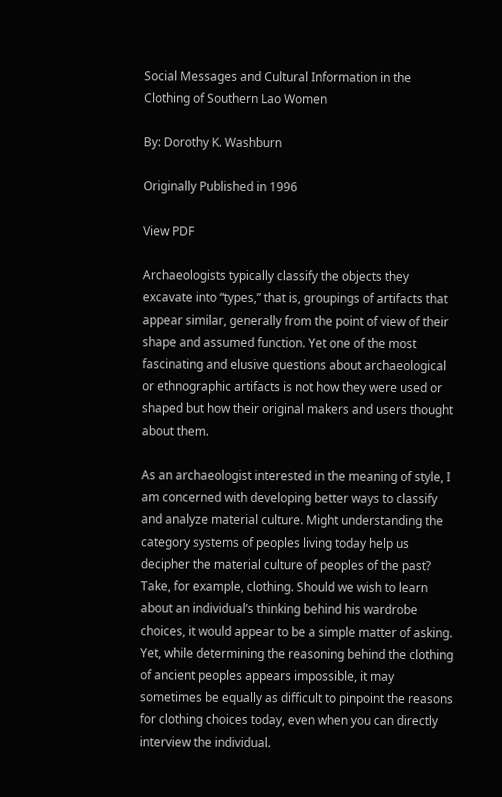Social Messages and Cultural Information in the Clothing of Southern Lao Women

By: Dorothy K. Washburn

Originally Published in 1996

View PDF

Archaeologists typically classify the objects they excavate into “types,” that is, groupings of artifacts that appear similar, generally from the point of view of their shape and assumed function. Yet one of the most fascinating and elusive questions about archaeological or ethnographic artifacts is not how they were used or shaped but how their original makers and users thought about them.

As an archaeologist interested in the meaning of style, I am concerned with developing better ways to classify and analyze material culture. Might understanding the category systems of peoples living today help us decipher the material culture of peoples of the past? Take, for example, clothing. Should we wish to learn about an individual’s thinking behind his wardrobe choices, it would appear to be a simple matter of asking. Yet, while determining the reasoning behind the clothing of ancient peoples appears impossible, it may sometimes be equally as difficult to pinpoint the reasons for clothing choices today, even when you can directly interview the individual.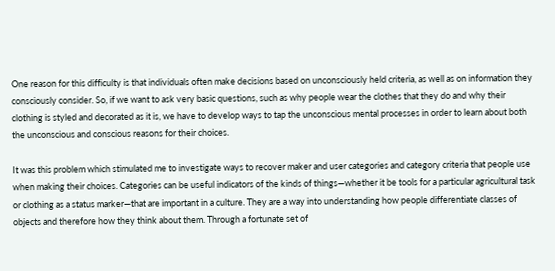One reason for this difficulty is that individuals often make decisions based on unconsciously held criteria, as well as on information they consciously consider. So, if we want to ask very basic questions, such as why people wear the clothes that they do and why their clothing is styled and decorated as it is, we have to develop ways to tap the unconscious mental processes in order to learn about both the unconscious and conscious reasons for their choices.

It was this problem which stimulated me to investigate ways to recover maker and user categories and category criteria that people use when making their choices. Categories can be useful indicators of the kinds of things—whether it be tools for a particular agricultural task or clothing as a status marker—that are important in a culture. They are a way into understanding how people differentiate classes of objects and therefore how they think about them. Through a fortunate set of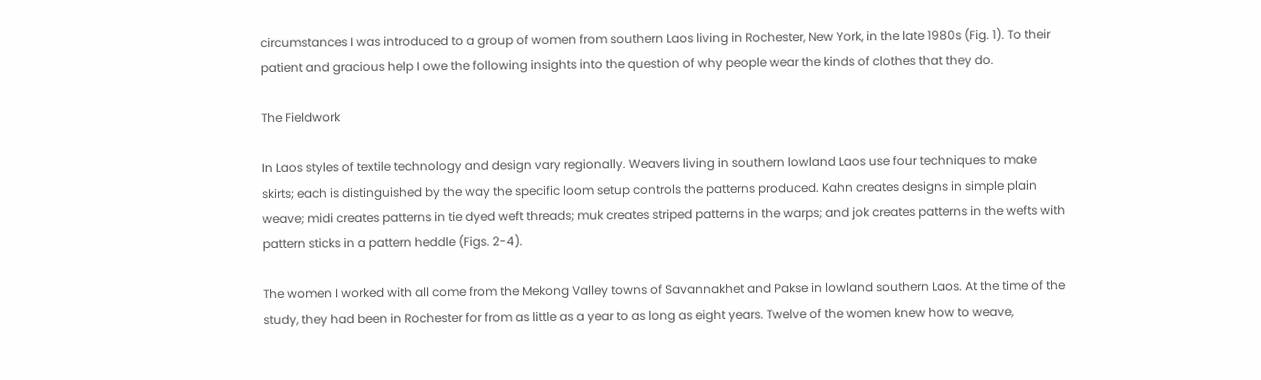circumstances I was introduced to a group of women from southern Laos living in Rochester, New York, in the late 1980s (Fig. 1). To their patient and gracious help I owe the following insights into the question of why people wear the kinds of clothes that they do.

The Fieldwork

In Laos styles of textile technology and design vary regionally. Weavers living in southern lowland Laos use four techniques to make skirts; each is distinguished by the way the specific loom setup controls the patterns produced. Kahn creates designs in simple plain weave; midi creates patterns in tie dyed weft threads; muk creates striped patterns in the warps; and jok creates patterns in the wefts with pattern sticks in a pattern heddle (Figs. 2-4).

The women I worked with all come from the Mekong Valley towns of Savannakhet and Pakse in lowland southern Laos. At the time of the study, they had been in Rochester for from as little as a year to as long as eight years. Twelve of the women knew how to weave,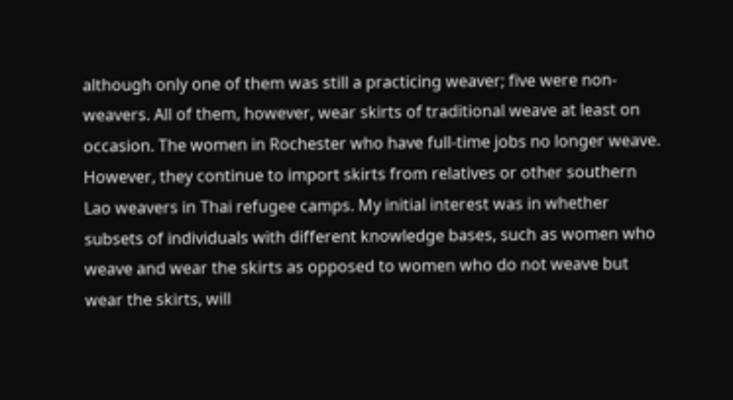although only one of them was still a practicing weaver; five were non-weavers. All of them, however, wear skirts of traditional weave at least on occasion. The women in Rochester who have full-time jobs no longer weave. However, they continue to import skirts from relatives or other southern Lao weavers in Thai refugee camps. My initial interest was in whether subsets of individuals with different knowledge bases, such as women who weave and wear the skirts as opposed to women who do not weave but wear the skirts, will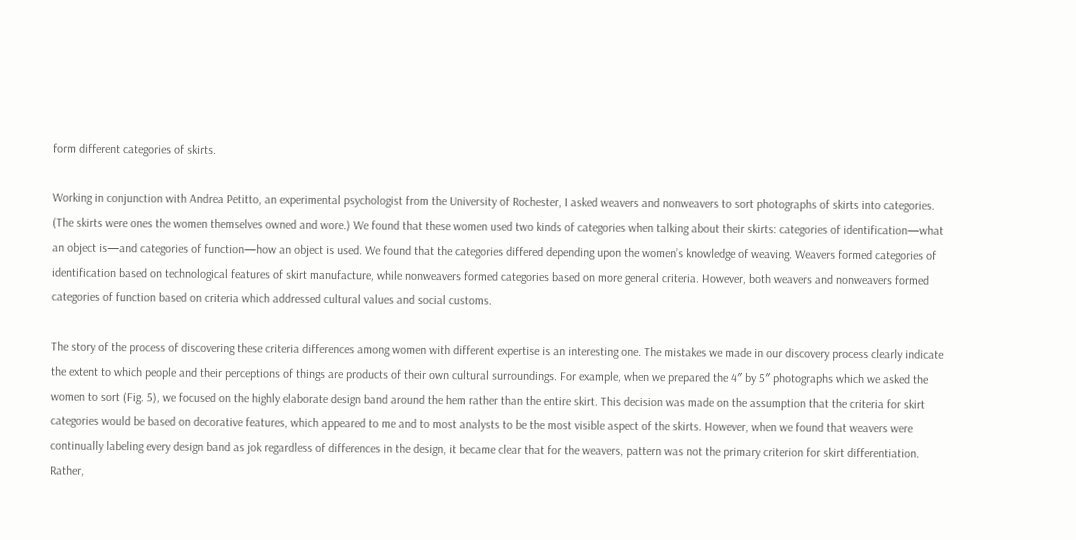form different categories of skirts.

Working in conjunction with Andrea Petitto, an experimental psychologist from the University of Rochester, I asked weavers and nonweavers to sort photographs of skirts into categories. (The skirts were ones the women themselves owned and wore.) We found that these women used two kinds of categories when talking about their skirts: categories of identification—what an object is—and categories of function—how an object is used. We found that the categories differed depending upon the women’s knowledge of weaving. Weavers formed categories of identification based on technological features of skirt manufacture, while nonweavers formed categories based on more general criteria. However, both weavers and nonweavers formed categories of function based on criteria which addressed cultural values and social customs.

The story of the process of discovering these criteria differences among women with different expertise is an interesting one. The mistakes we made in our discovery process clearly indicate the extent to which people and their perceptions of things are products of their own cultural surroundings. For example, when we prepared the 4″ by 5″ photographs which we asked the women to sort (Fig. 5), we focused on the highly elaborate design band around the hem rather than the entire skirt. This decision was made on the assumption that the criteria for skirt categories would be based on decorative features, which appeared to me and to most analysts to be the most visible aspect of the skirts. However, when we found that weavers were continually labeling every design band as jok regardless of differences in the design, it became clear that for the weavers, pattern was not the primary criterion for skirt differentiation. Rather,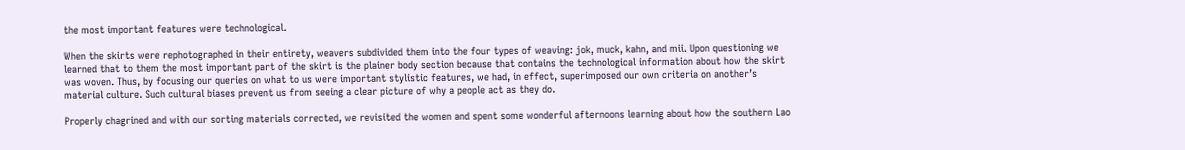the most important features were technological.

When the skirts were rephotographed in their entirety, weavers subdivided them into the four types of weaving: jok, muck, kahn, and mii. Upon questioning we learned that to them the most important part of the skirt is the plainer body section because that contains the technological information about how the skirt was woven. Thus, by focusing our queries on what to us were important stylistic features, we had, in effect, superimposed our own criteria on another’s material culture. Such cultural biases prevent us from seeing a clear picture of why a people act as they do.

Properly chagrined and with our sorting materials corrected, we revisited the women and spent some wonderful afternoons learning about how the southern Lao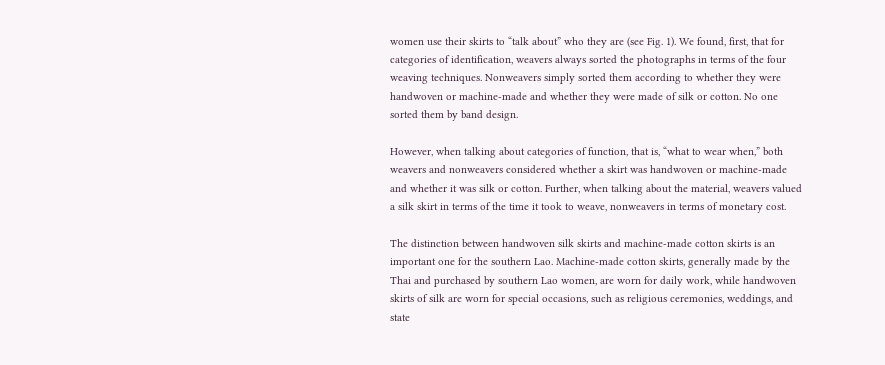women use their skirts to “talk about” who they are (see Fig. 1). We found, first, that for categories of identification, weavers always sorted the photographs in terms of the four weaving techniques. Nonweavers simply sorted them according to whether they were handwoven or machine-made and whether they were made of silk or cotton. No one sorted them by band design.

However, when talking about categories of function, that is, “what to wear when,” both weavers and nonweavers considered whether a skirt was handwoven or machine-made and whether it was silk or cotton. Further, when talking about the material, weavers valued a silk skirt in terms of the time it took to weave, nonweavers in terms of monetary cost.

The distinction between handwoven silk skirts and machine-made cotton skirts is an important one for the southern Lao. Machine-made cotton skirts, generally made by the Thai and purchased by southern Lao women, are worn for daily work, while handwoven skirts of silk are worn for special occasions, such as religious ceremonies, weddings, and state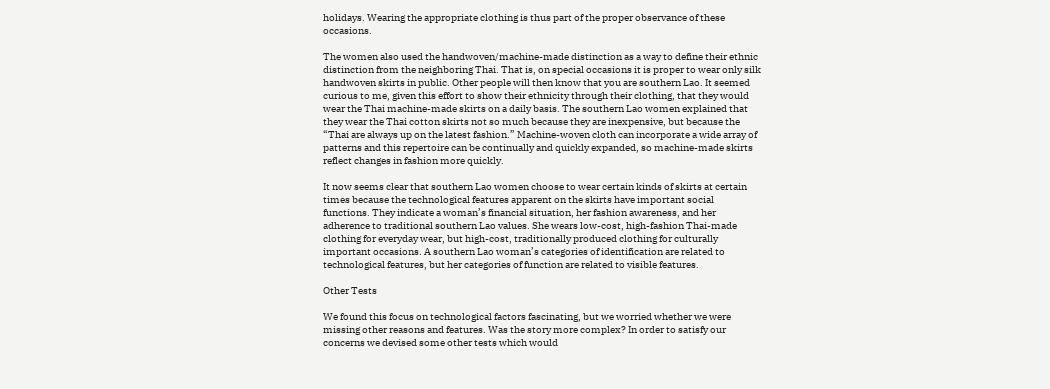holidays. Wearing the appropriate clothing is thus part of the proper observance of these occasions.

The women also used the handwoven/machine-made distinction as a way to define their ethnic distinction from the neighboring Thai. That is, on special occasions it is proper to wear only silk handwoven skirts in public. Other people will then know that you are southern Lao. It seemed curious to me, given this effort to show their ethnicity through their clothing, that they would wear the Thai machine-made skirts on a daily basis. The southern Lao women explained that they wear the Thai cotton skirts not so much because they are inexpensive, but because the “Thai are always up on the latest fashion.” Machine-woven cloth can incorporate a wide array of patterns and this repertoire can be continually and quickly expanded, so machine-made skirts reflect changes in fashion more quickly.

It now seems clear that southern Lao women choose to wear certain kinds of skirts at certain times because the technological features apparent on the skirts have important social functions. They indicate a woman’s financial situation, her fashion awareness, and her adherence to traditional southern Lao values. She wears low-cost, high-fashion Thai-made clothing for everyday wear, but high-cost, traditionally produced clothing for culturally important occasions. A southern Lao woman’s categories of identification are related to technological features, but her categories of function are related to visible features.

Other Tests

We found this focus on technological factors fascinating, but we worried whether we were missing other reasons and features. Was the story more complex? In order to satisfy our concerns we devised some other tests which would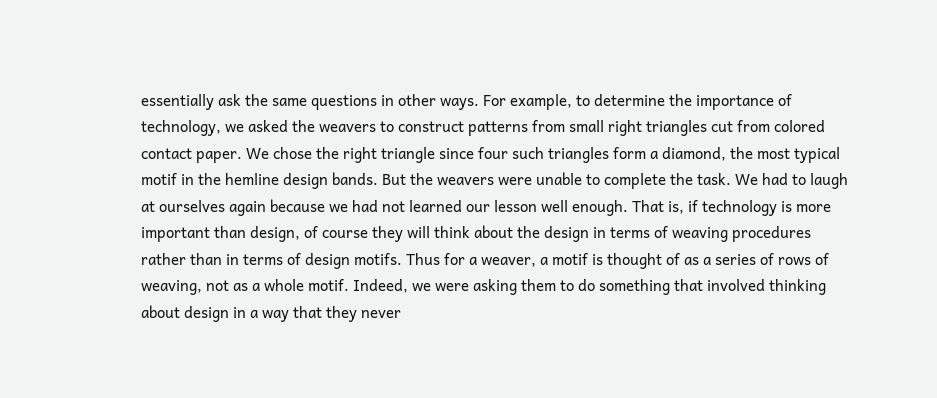essentially ask the same questions in other ways. For example, to determine the importance of technology, we asked the weavers to construct patterns from small right triangles cut from colored contact paper. We chose the right triangle since four such triangles form a diamond, the most typical motif in the hemline design bands. But the weavers were unable to complete the task. We had to laugh at ourselves again because we had not learned our lesson well enough. That is, if technology is more important than design, of course they will think about the design in terms of weaving procedures rather than in terms of design motifs. Thus for a weaver, a motif is thought of as a series of rows of weaving, not as a whole motif. Indeed, we were asking them to do something that involved thinking about design in a way that they never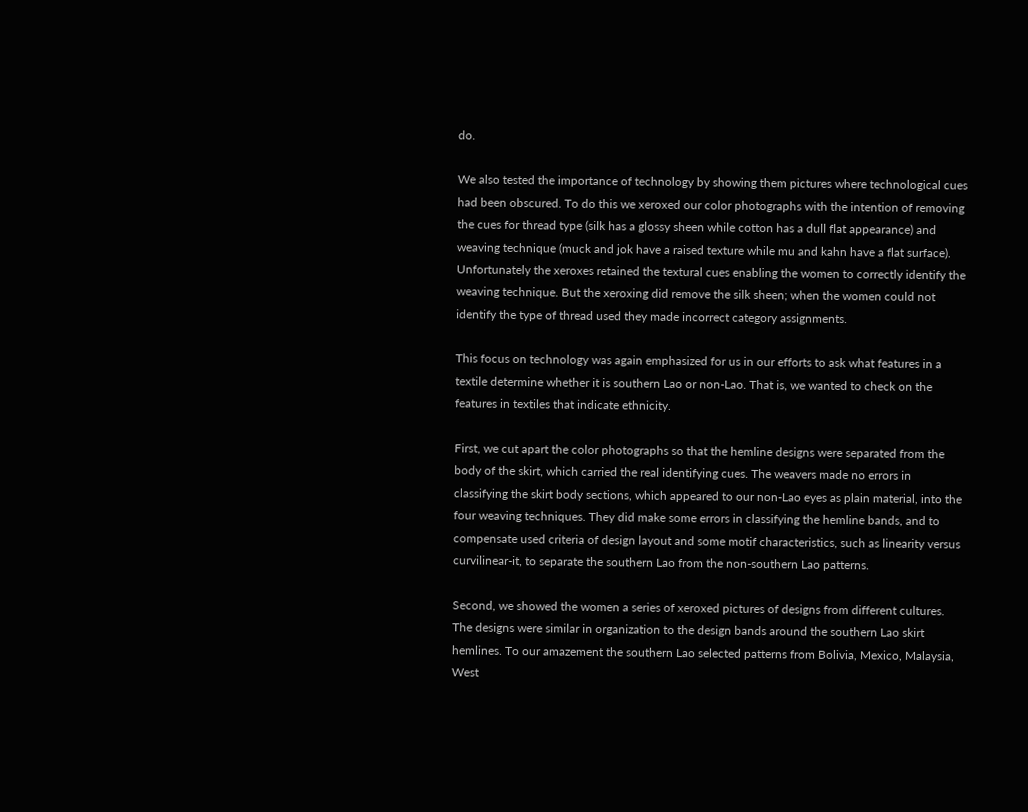do.

We also tested the importance of technology by showing them pictures where technological cues had been obscured. To do this we xeroxed our color photographs with the intention of removing the cues for thread type (silk has a glossy sheen while cotton has a dull flat appearance) and weaving technique (muck and jok have a raised texture while mu and kahn have a flat surface). Unfortunately the xeroxes retained the textural cues enabling the women to correctly identify the weaving technique. But the xeroxing did remove the silk sheen; when the women could not identify the type of thread used they made incorrect category assignments.

This focus on technology was again emphasized for us in our efforts to ask what features in a textile determine whether it is southern Lao or non-Lao. That is, we wanted to check on the features in textiles that indicate ethnicity.

First, we cut apart the color photographs so that the hemline designs were separated from the body of the skirt, which carried the real identifying cues. The weavers made no errors in classifying the skirt body sections, which appeared to our non-Lao eyes as plain material, into the four weaving techniques. They did make some errors in classifying the hemline bands, and to compensate used criteria of design layout and some motif characteristics, such as linearity versus curvilinear-it, to separate the southern Lao from the non-southern Lao patterns.

Second, we showed the women a series of xeroxed pictures of designs from different cultures. The designs were similar in organization to the design bands around the southern Lao skirt hemlines. To our amazement the southern Lao selected patterns from Bolivia, Mexico, Malaysia, West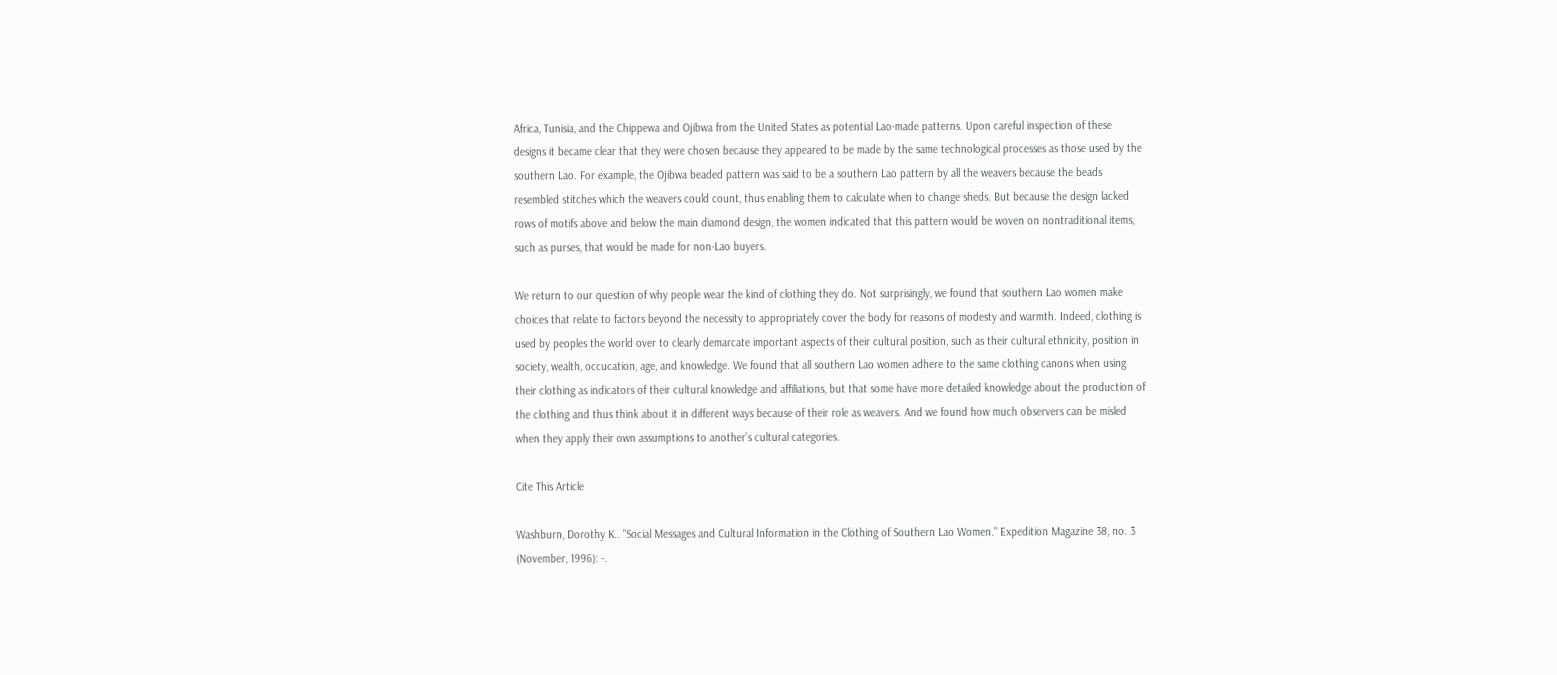Africa, Tunisia, and the Chippewa and Ojibwa from the United States as potential Lao-made patterns. Upon careful inspection of these designs it became clear that they were chosen because they appeared to be made by the same technological processes as those used by the southern Lao. For example, the Ojibwa beaded pattern was said to be a southern Lao pattern by all the weavers because the beads resembled stitches which the weavers could count, thus enabling them to calculate when to change sheds. But because the design lacked rows of motifs above and below the main diamond design, the women indicated that this pattern would be woven on nontraditional items, such as purses, that would be made for non-Lao buyers.

We return to our question of why people wear the kind of clothing they do. Not surprisingly, we found that southern Lao women make choices that relate to factors beyond the necessity to appropriately cover the body for reasons of modesty and warmth. Indeed, clothing is used by peoples the world over to clearly demarcate important aspects of their cultural position, such as their cultural ethnicity, position in society, wealth, occucation, age, and knowledge. We found that all southern Lao women adhere to the same clothing canons when using their clothing as indicators of their cultural knowledge and affiliations, but that some have more detailed knowledge about the production of the clothing and thus think about it in different ways because of their role as weavers. And we found how much observers can be misled when they apply their own assumptions to another’s cultural categories.

Cite This Article

Washburn, Dorothy K.. "Social Messages and Cultural Information in the Clothing of Southern Lao Women." Expedition Magazine 38, no. 3 (November, 1996): -.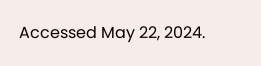Accessed May 22, 2024.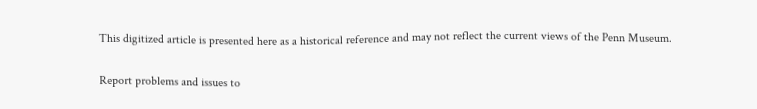This digitized article is presented here as a historical reference and may not reflect the current views of the Penn Museum.

Report problems and issues to